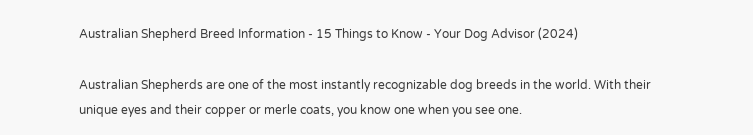Australian Shepherd Breed Information - 15 Things to Know - Your Dog Advisor (2024)

Australian Shepherds are one of the most instantly recognizable dog breeds in the world. With their unique eyes and their copper or merle coats, you know one when you see one.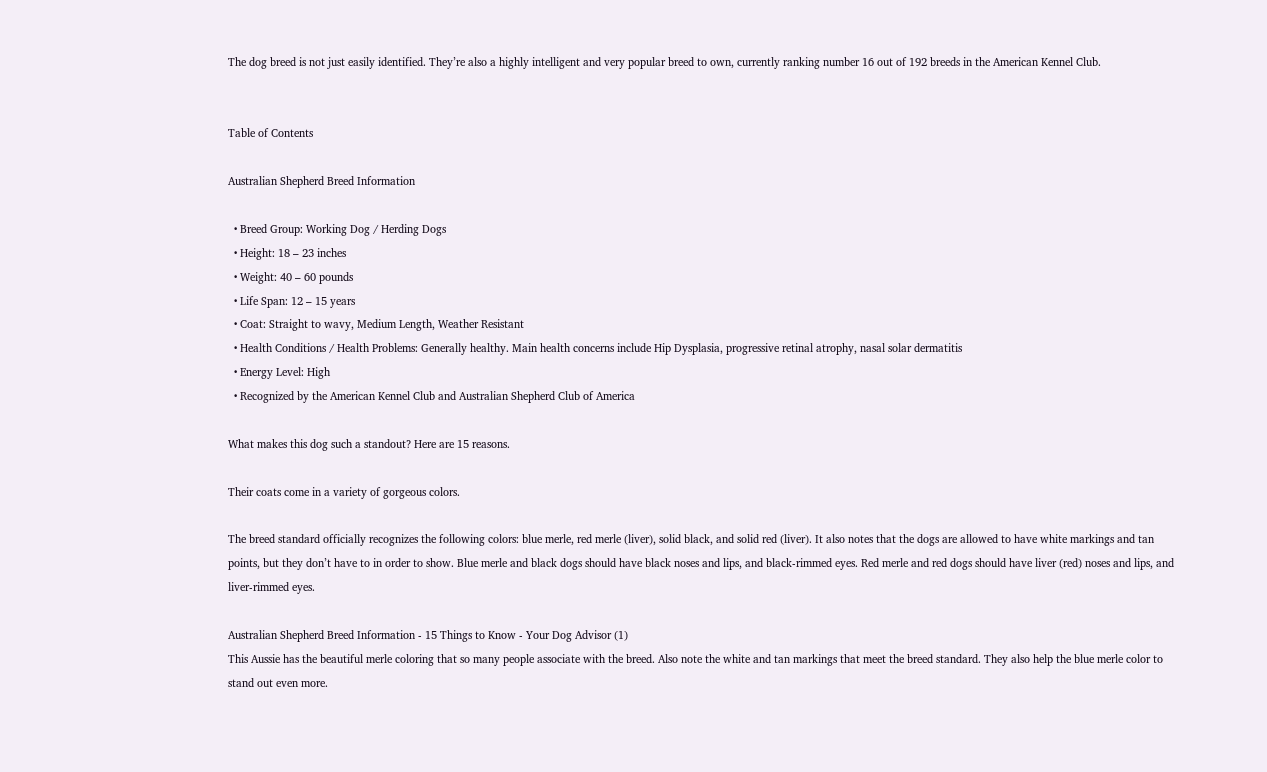The dog breed is not just easily identified. They’re also a highly intelligent and very popular breed to own, currently ranking number 16 out of 192 breeds in the American Kennel Club.


Table of Contents

Australian Shepherd Breed Information

  • Breed Group: Working Dog / Herding Dogs
  • Height: 18 – 23 inches
  • Weight: 40 – 60 pounds
  • Life Span: 12 – 15 years
  • Coat: Straight to wavy, Medium Length, Weather Resistant
  • Health Conditions / Health Problems: Generally healthy. Main health concerns include Hip Dysplasia, progressive retinal atrophy, nasal solar dermatitis
  • Energy Level: High
  • Recognized by the American Kennel Club and Australian Shepherd Club of America

What makes this dog such a standout? Here are 15 reasons.

Their coats come in a variety of gorgeous colors.

The breed standard officially recognizes the following colors: blue merle, red merle (liver), solid black, and solid red (liver). It also notes that the dogs are allowed to have white markings and tan points, but they don’t have to in order to show. Blue merle and black dogs should have black noses and lips, and black-rimmed eyes. Red merle and red dogs should have liver (red) noses and lips, and liver-rimmed eyes.

Australian Shepherd Breed Information - 15 Things to Know - Your Dog Advisor (1)
This Aussie has the beautiful merle coloring that so many people associate with the breed. Also note the white and tan markings that meet the breed standard. They also help the blue merle color to stand out even more.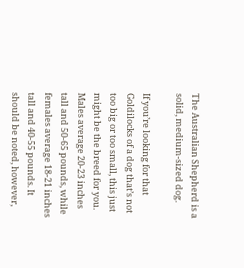The Australian Shepherd is a solid, medium-sized dog.

If you’re looking for that Goldilocks of a dog that’s not too big or too small, this just might be the breed for you. Males average 20-23 inches tall and 50-65 pounds, while females average 18-21 inches tall and 40-55 pounds. It should be noted, however,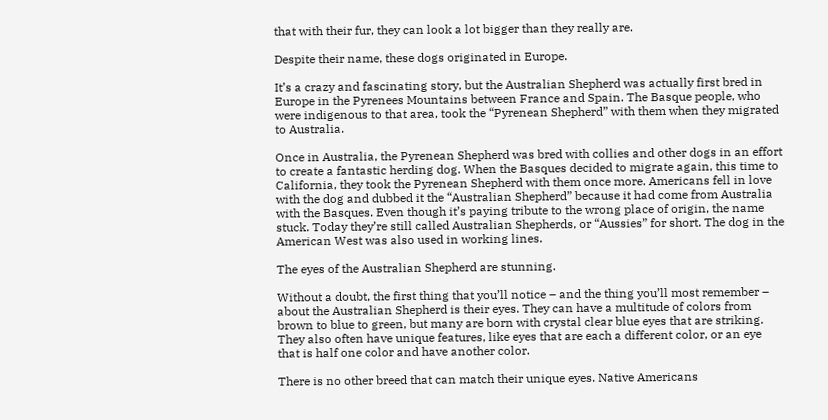that with their fur, they can look a lot bigger than they really are.

Despite their name, these dogs originated in Europe.

It’s a crazy and fascinating story, but the Australian Shepherd was actually first bred in Europe in the Pyrenees Mountains between France and Spain. The Basque people, who were indigenous to that area, took the “Pyrenean Shepherd” with them when they migrated to Australia.

Once in Australia, the Pyrenean Shepherd was bred with collies and other dogs in an effort to create a fantastic herding dog. When the Basques decided to migrate again, this time to California, they took the Pyrenean Shepherd with them once more. Americans fell in love with the dog and dubbed it the “Australian Shepherd” because it had come from Australia with the Basques. Even though it’s paying tribute to the wrong place of origin, the name stuck. Today they’re still called Australian Shepherds, or “Aussies” for short. The dog in the American West was also used in working lines.

The eyes of the Australian Shepherd are stunning.

Without a doubt, the first thing that you’ll notice – and the thing you’ll most remember – about the Australian Shepherd is their eyes. They can have a multitude of colors from brown to blue to green, but many are born with crystal clear blue eyes that are striking. They also often have unique features, like eyes that are each a different color, or an eye that is half one color and have another color.

There is no other breed that can match their unique eyes. Native Americans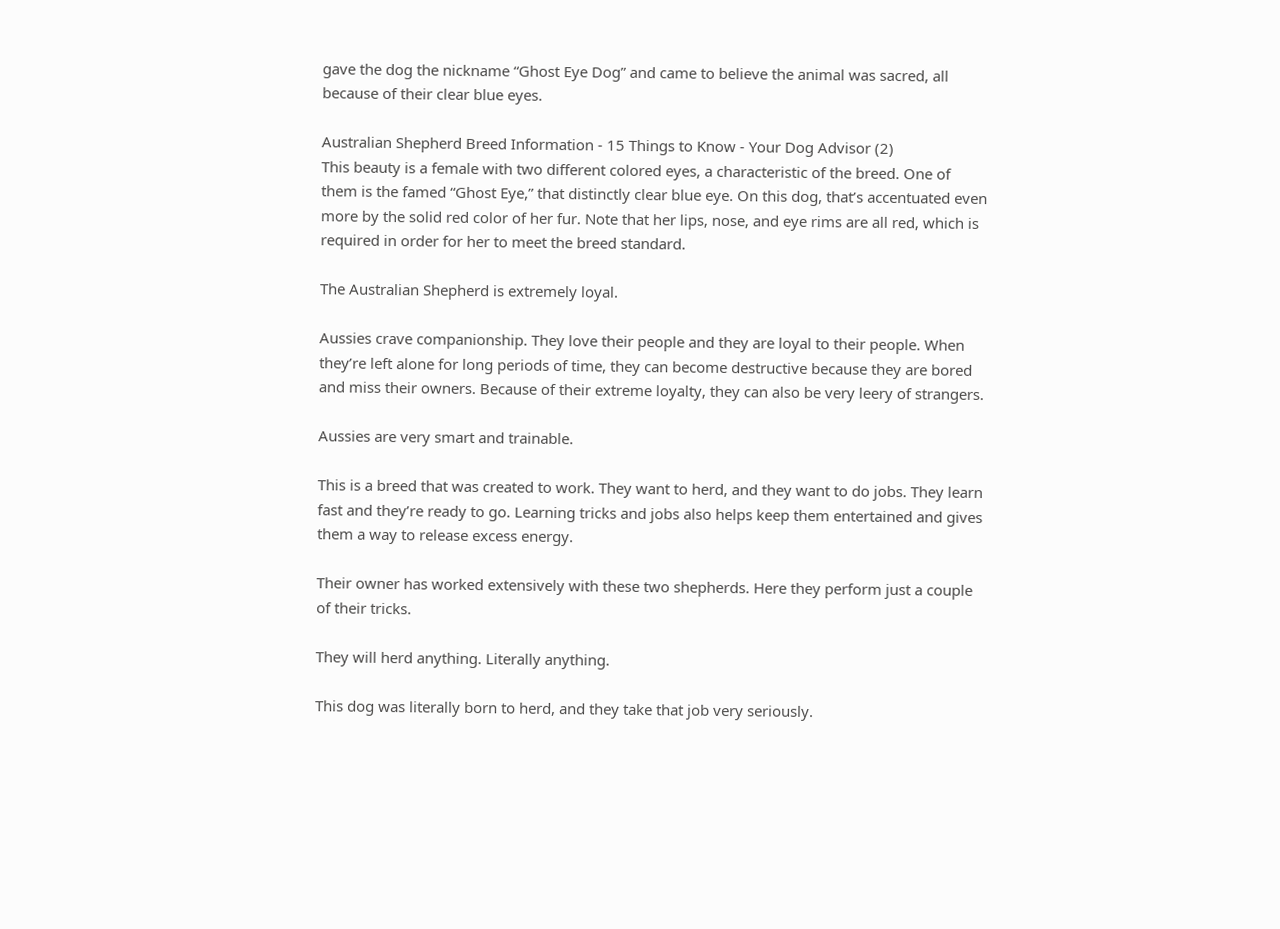gave the dog the nickname “Ghost Eye Dog” and came to believe the animal was sacred, all because of their clear blue eyes.

Australian Shepherd Breed Information - 15 Things to Know - Your Dog Advisor (2)
This beauty is a female with two different colored eyes, a characteristic of the breed. One of them is the famed “Ghost Eye,” that distinctly clear blue eye. On this dog, that’s accentuated even more by the solid red color of her fur. Note that her lips, nose, and eye rims are all red, which is required in order for her to meet the breed standard.

The Australian Shepherd is extremely loyal.

Aussies crave companionship. They love their people and they are loyal to their people. When they’re left alone for long periods of time, they can become destructive because they are bored and miss their owners. Because of their extreme loyalty, they can also be very leery of strangers.

Aussies are very smart and trainable.

This is a breed that was created to work. They want to herd, and they want to do jobs. They learn fast and they’re ready to go. Learning tricks and jobs also helps keep them entertained and gives them a way to release excess energy.

Their owner has worked extensively with these two shepherds. Here they perform just a couple of their tricks.

They will herd anything. Literally anything.

This dog was literally born to herd, and they take that job very seriously.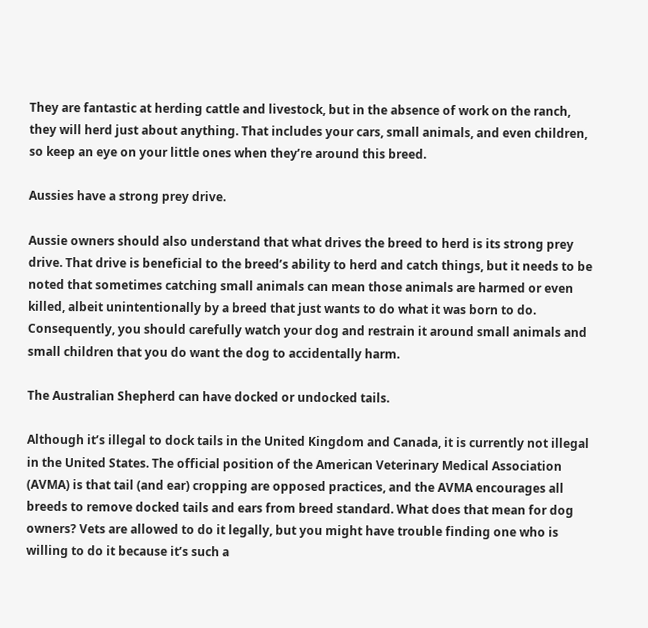They are fantastic at herding cattle and livestock, but in the absence of work on the ranch, they will herd just about anything. That includes your cars, small animals, and even children, so keep an eye on your little ones when they’re around this breed.

Aussies have a strong prey drive.

Aussie owners should also understand that what drives the breed to herd is its strong prey drive. That drive is beneficial to the breed’s ability to herd and catch things, but it needs to be noted that sometimes catching small animals can mean those animals are harmed or even killed, albeit unintentionally by a breed that just wants to do what it was born to do. Consequently, you should carefully watch your dog and restrain it around small animals and small children that you do want the dog to accidentally harm.

The Australian Shepherd can have docked or undocked tails.

Although it’s illegal to dock tails in the United Kingdom and Canada, it is currently not illegal in the United States. The official position of the American Veterinary Medical Association (AVMA) is that tail (and ear) cropping are opposed practices, and the AVMA encourages all breeds to remove docked tails and ears from breed standard. What does that mean for dog owners? Vets are allowed to do it legally, but you might have trouble finding one who is willing to do it because it’s such a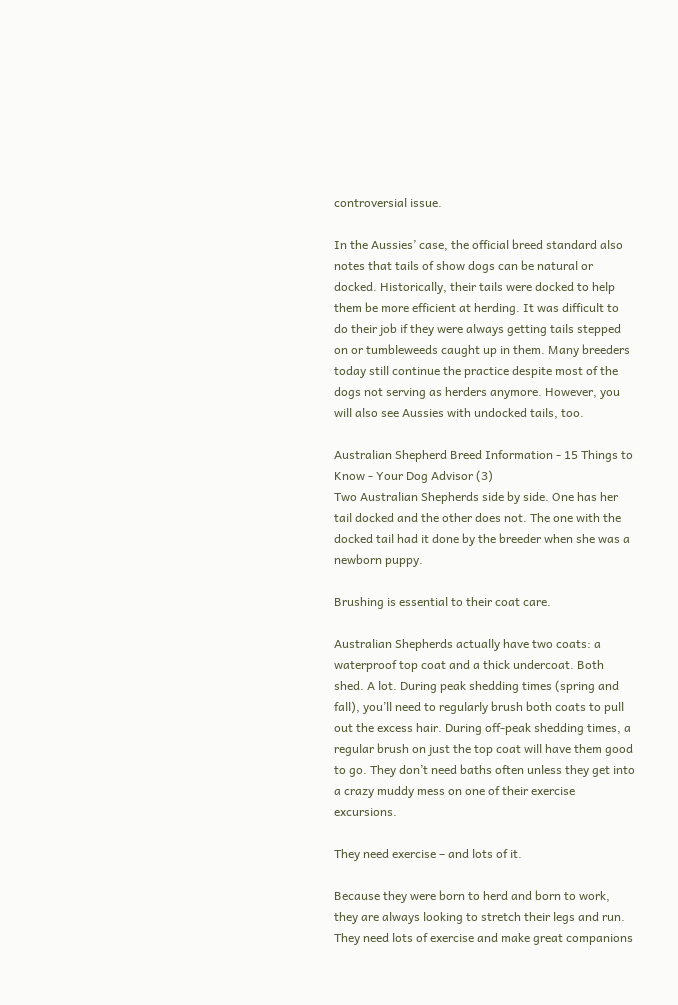controversial issue.

In the Aussies’ case, the official breed standard also notes that tails of show dogs can be natural or docked. Historically, their tails were docked to help them be more efficient at herding. It was difficult to do their job if they were always getting tails stepped on or tumbleweeds caught up in them. Many breeders today still continue the practice despite most of the dogs not serving as herders anymore. However, you will also see Aussies with undocked tails, too.

Australian Shepherd Breed Information - 15 Things to Know - Your Dog Advisor (3)
Two Australian Shepherds side by side. One has her tail docked and the other does not. The one with the docked tail had it done by the breeder when she was a newborn puppy.

Brushing is essential to their coat care.

Australian Shepherds actually have two coats: a waterproof top coat and a thick undercoat. Both shed. A lot. During peak shedding times (spring and fall), you’ll need to regularly brush both coats to pull out the excess hair. During off-peak shedding times, a regular brush on just the top coat will have them good to go. They don’t need baths often unless they get into a crazy muddy mess on one of their exercise excursions.

They need exercise – and lots of it.

Because they were born to herd and born to work, they are always looking to stretch their legs and run. They need lots of exercise and make great companions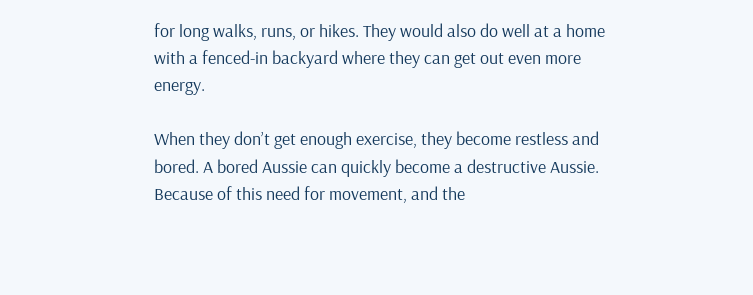for long walks, runs, or hikes. They would also do well at a home with a fenced-in backyard where they can get out even more energy.

When they don’t get enough exercise, they become restless and bored. A bored Aussie can quickly become a destructive Aussie. Because of this need for movement, and the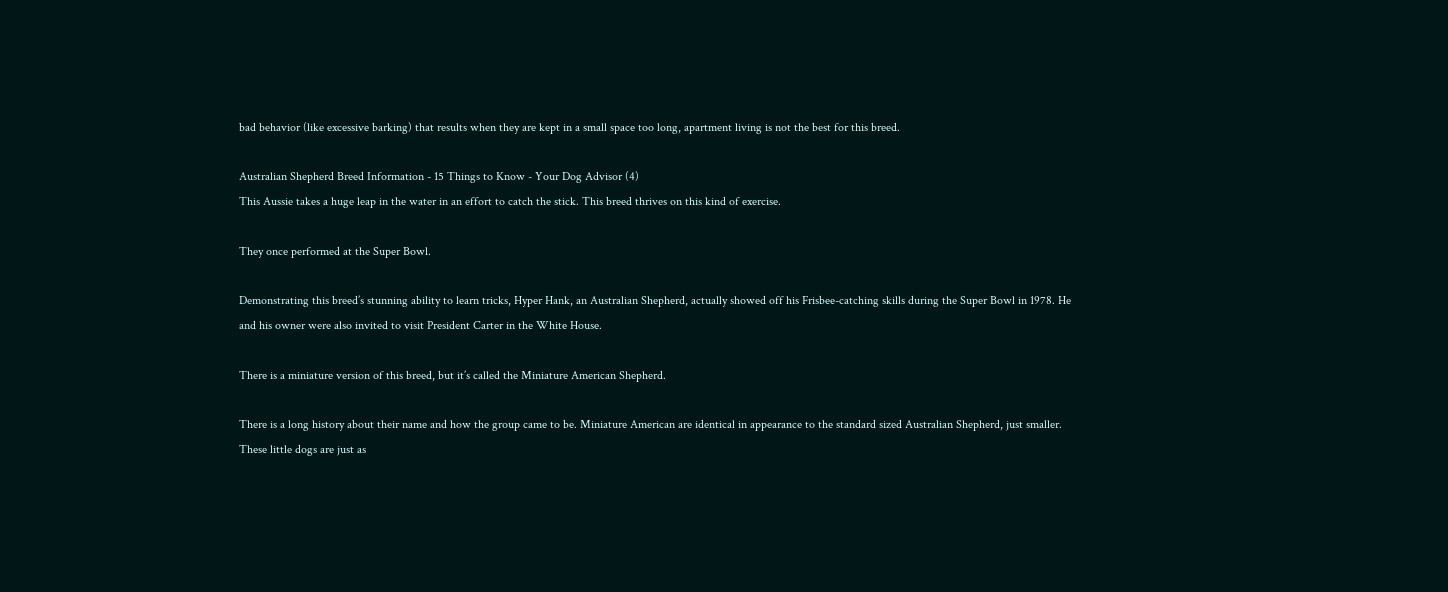bad behavior (like excessive barking) that results when they are kept in a small space too long, apartment living is not the best for this breed.

Australian Shepherd Breed Information - 15 Things to Know - Your Dog Advisor (4)
This Aussie takes a huge leap in the water in an effort to catch the stick. This breed thrives on this kind of exercise.

They once performed at the Super Bowl.

Demonstrating this breed’s stunning ability to learn tricks, Hyper Hank, an Australian Shepherd, actually showed off his Frisbee-catching skills during the Super Bowl in 1978. He and his owner were also invited to visit President Carter in the White House.

There is a miniature version of this breed, but it’s called the Miniature American Shepherd.

There is a long history about their name and how the group came to be. Miniature American are identical in appearance to the standard sized Australian Shepherd, just smaller. These little dogs are just as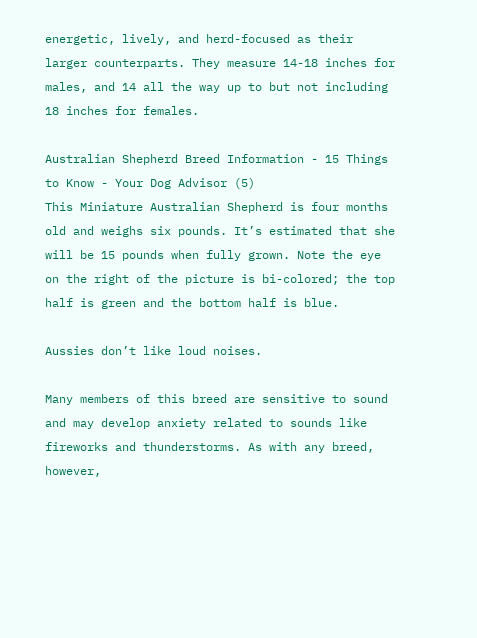energetic, lively, and herd-focused as their larger counterparts. They measure 14-18 inches for males, and 14 all the way up to but not including 18 inches for females.

Australian Shepherd Breed Information - 15 Things to Know - Your Dog Advisor (5)
This Miniature Australian Shepherd is four months old and weighs six pounds. It’s estimated that she will be 15 pounds when fully grown. Note the eye on the right of the picture is bi-colored; the top half is green and the bottom half is blue.

Aussies don’t like loud noises.

Many members of this breed are sensitive to sound and may develop anxiety related to sounds like fireworks and thunderstorms. As with any breed, however,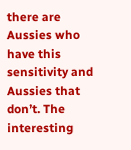there are Aussies who have this sensitivity and Aussies that don’t. The interesting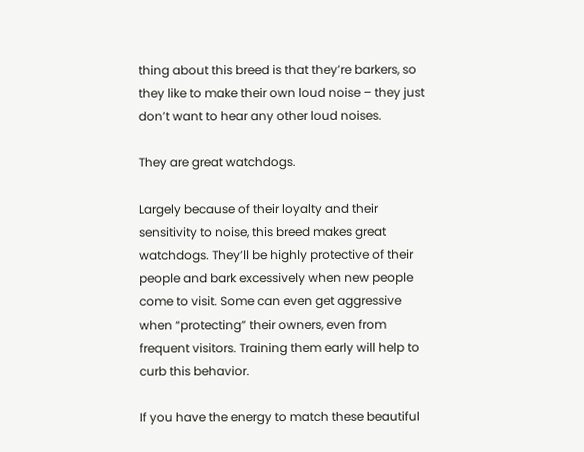thing about this breed is that they’re barkers, so they like to make their own loud noise – they just don’t want to hear any other loud noises.

They are great watchdogs.

Largely because of their loyalty and their sensitivity to noise, this breed makes great watchdogs. They’ll be highly protective of their people and bark excessively when new people come to visit. Some can even get aggressive when “protecting” their owners, even from frequent visitors. Training them early will help to curb this behavior.

If you have the energy to match these beautiful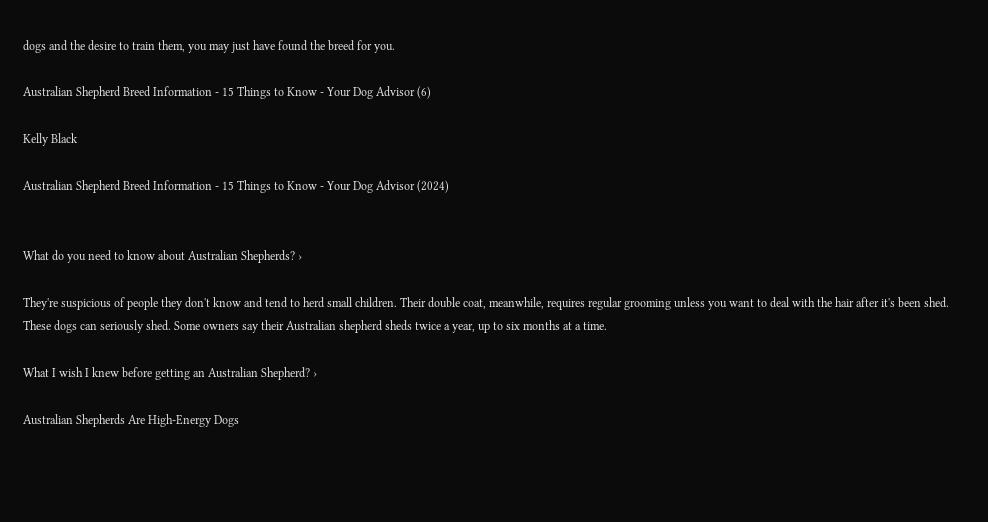dogs and the desire to train them, you may just have found the breed for you.

Australian Shepherd Breed Information - 15 Things to Know - Your Dog Advisor (6)

Kelly Black

Australian Shepherd Breed Information - 15 Things to Know - Your Dog Advisor (2024)


What do you need to know about Australian Shepherds? ›

They're suspicious of people they don't know and tend to herd small children. Their double coat, meanwhile, requires regular grooming unless you want to deal with the hair after it's been shed. These dogs can seriously shed. Some owners say their Australian shepherd sheds twice a year, up to six months at a time.

What I wish I knew before getting an Australian Shepherd? ›

Australian Shepherds Are High-Energy Dogs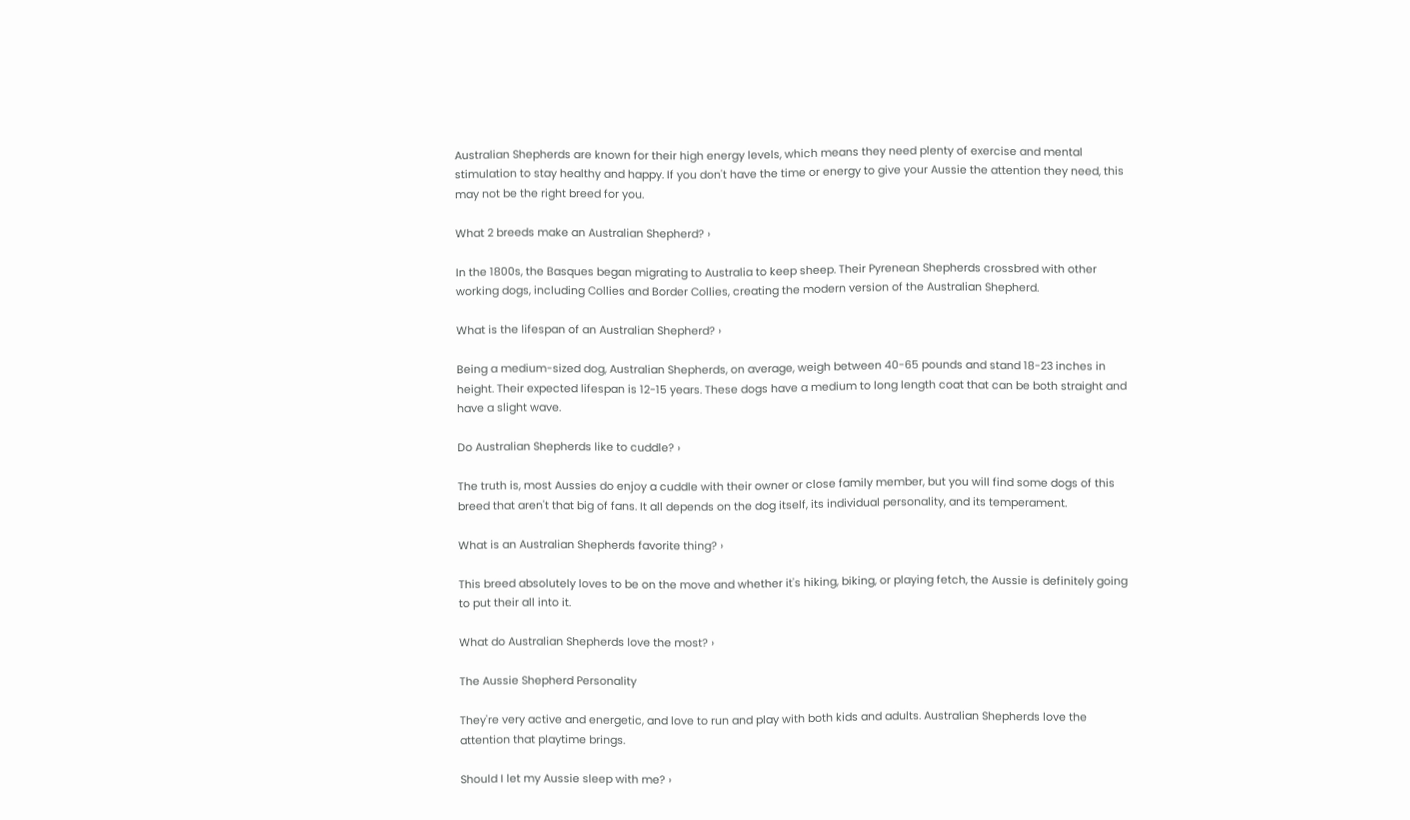Australian Shepherds are known for their high energy levels, which means they need plenty of exercise and mental stimulation to stay healthy and happy. If you don't have the time or energy to give your Aussie the attention they need, this may not be the right breed for you.

What 2 breeds make an Australian Shepherd? ›

In the 1800s, the Basques began migrating to Australia to keep sheep. Their Pyrenean Shepherds crossbred with other working dogs, including Collies and Border Collies, creating the modern version of the Australian Shepherd.

What is the lifespan of an Australian Shepherd? ›

Being a medium-sized dog, Australian Shepherds, on average, weigh between 40-65 pounds and stand 18-23 inches in height. Their expected lifespan is 12-15 years. These dogs have a medium to long length coat that can be both straight and have a slight wave.

Do Australian Shepherds like to cuddle? ›

The truth is, most Aussies do enjoy a cuddle with their owner or close family member, but you will find some dogs of this breed that aren't that big of fans. It all depends on the dog itself, its individual personality, and its temperament.

What is an Australian Shepherds favorite thing? ›

This breed absolutely loves to be on the move and whether it's hiking, biking, or playing fetch, the Aussie is definitely going to put their all into it.

What do Australian Shepherds love the most? ›

The Aussie Shepherd Personality

They're very active and energetic, and love to run and play with both kids and adults. Australian Shepherds love the attention that playtime brings.

Should I let my Aussie sleep with me? ›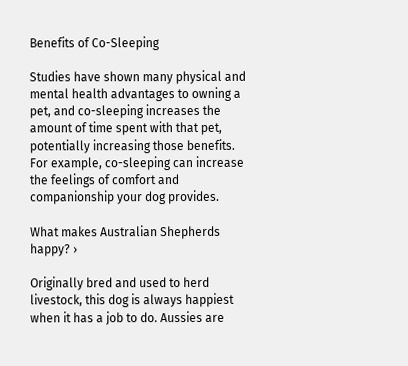Benefits of Co-Sleeping

Studies have shown many physical and mental health advantages to owning a pet, and co-sleeping increases the amount of time spent with that pet, potentially increasing those benefits. For example, co-sleeping can increase the feelings of comfort and companionship your dog provides.

What makes Australian Shepherds happy? ›

Originally bred and used to herd livestock, this dog is always happiest when it has a job to do. Aussies are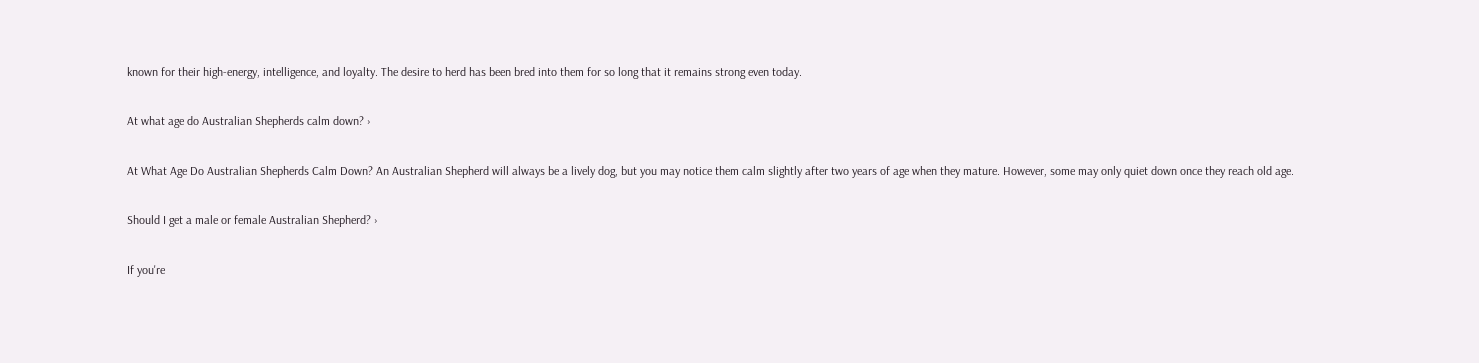known for their high-energy, intelligence, and loyalty. The desire to herd has been bred into them for so long that it remains strong even today.

At what age do Australian Shepherds calm down? ›

At What Age Do Australian Shepherds Calm Down? An Australian Shepherd will always be a lively dog, but you may notice them calm slightly after two years of age when they mature. However, some may only quiet down once they reach old age.

Should I get a male or female Australian Shepherd? ›

If you're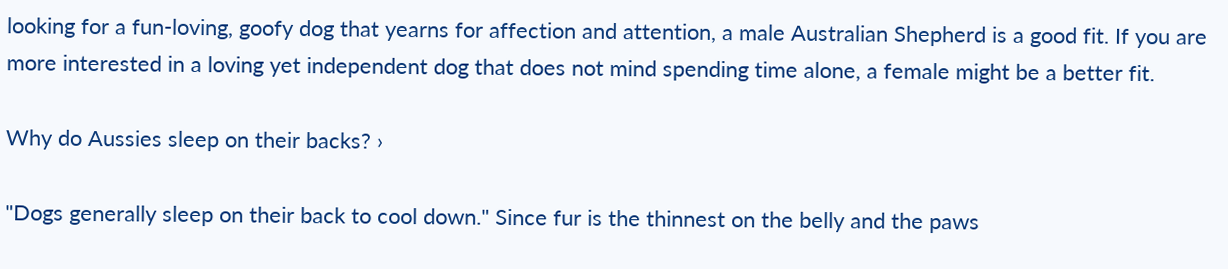looking for a fun-loving, goofy dog that yearns for affection and attention, a male Australian Shepherd is a good fit. If you are more interested in a loving yet independent dog that does not mind spending time alone, a female might be a better fit.

Why do Aussies sleep on their backs? ›

"Dogs generally sleep on their back to cool down." Since fur is the thinnest on the belly and the paws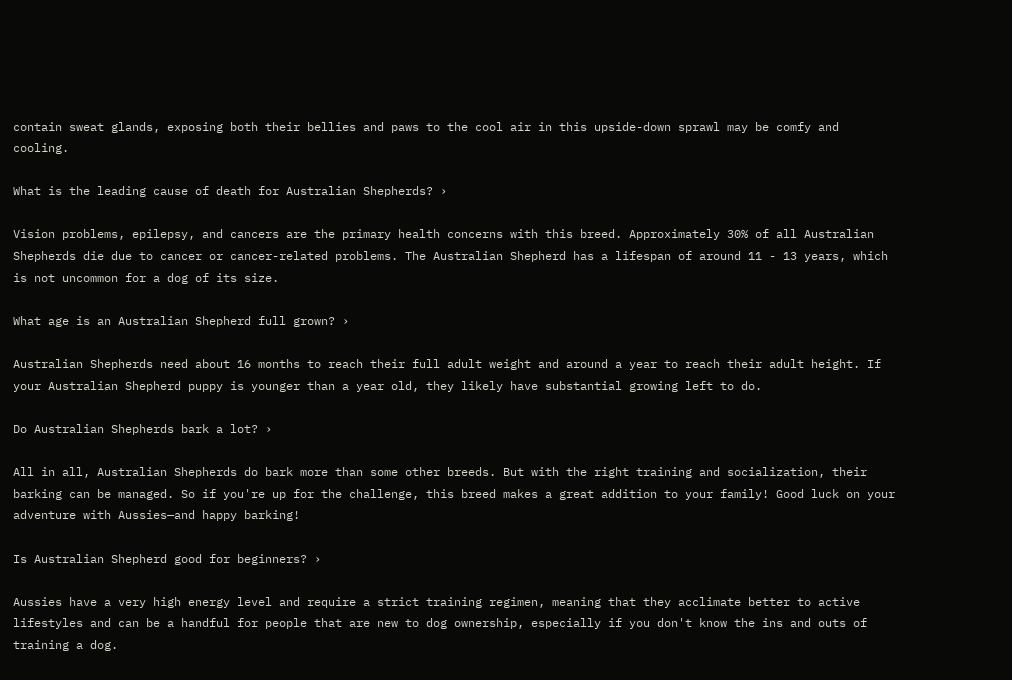contain sweat glands, exposing both their bellies and paws to the cool air in this upside-down sprawl may be comfy and cooling.

What is the leading cause of death for Australian Shepherds? ›

Vision problems, epilepsy, and cancers are the primary health concerns with this breed. Approximately 30% of all Australian Shepherds die due to cancer or cancer-related problems. The Australian Shepherd has a lifespan of around 11 - 13 years, which is not uncommon for a dog of its size.

What age is an Australian Shepherd full grown? ›

Australian Shepherds need about 16 months to reach their full adult weight and around a year to reach their adult height. If your Australian Shepherd puppy is younger than a year old, they likely have substantial growing left to do.

Do Australian Shepherds bark a lot? ›

All in all, Australian Shepherds do bark more than some other breeds. But with the right training and socialization, their barking can be managed. So if you're up for the challenge, this breed makes a great addition to your family! Good luck on your adventure with Aussies—and happy barking!

Is Australian Shepherd good for beginners? ›

Aussies have a very high energy level and require a strict training regimen, meaning that they acclimate better to active lifestyles and can be a handful for people that are new to dog ownership, especially if you don't know the ins and outs of training a dog.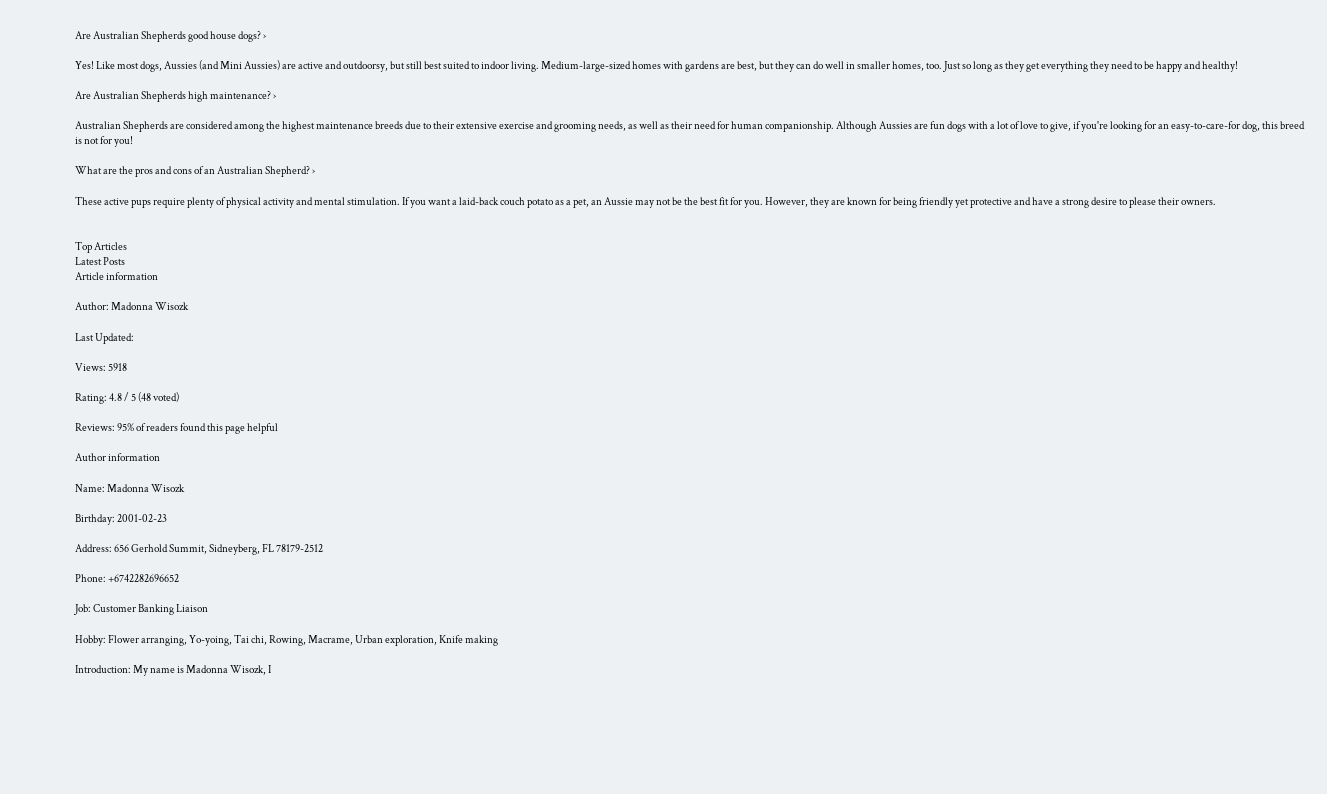Are Australian Shepherds good house dogs? ›

Yes! Like most dogs, Aussies (and Mini Aussies) are active and outdoorsy, but still best suited to indoor living. Medium-large-sized homes with gardens are best, but they can do well in smaller homes, too. Just so long as they get everything they need to be happy and healthy!

Are Australian Shepherds high maintenance? ›

Australian Shepherds are considered among the highest maintenance breeds due to their extensive exercise and grooming needs, as well as their need for human companionship. Although Aussies are fun dogs with a lot of love to give, if you're looking for an easy-to-care-for dog, this breed is not for you!

What are the pros and cons of an Australian Shepherd? ›

These active pups require plenty of physical activity and mental stimulation. If you want a laid-back couch potato as a pet, an Aussie may not be the best fit for you. However, they are known for being friendly yet protective and have a strong desire to please their owners.


Top Articles
Latest Posts
Article information

Author: Madonna Wisozk

Last Updated:

Views: 5918

Rating: 4.8 / 5 (48 voted)

Reviews: 95% of readers found this page helpful

Author information

Name: Madonna Wisozk

Birthday: 2001-02-23

Address: 656 Gerhold Summit, Sidneyberg, FL 78179-2512

Phone: +6742282696652

Job: Customer Banking Liaison

Hobby: Flower arranging, Yo-yoing, Tai chi, Rowing, Macrame, Urban exploration, Knife making

Introduction: My name is Madonna Wisozk, I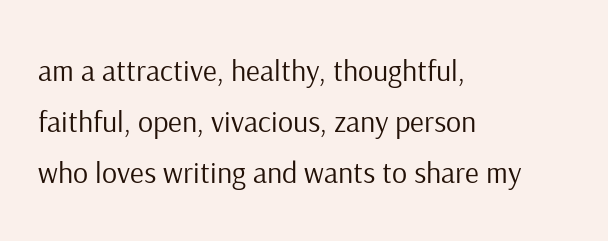am a attractive, healthy, thoughtful, faithful, open, vivacious, zany person who loves writing and wants to share my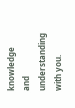knowledge and understanding with you.